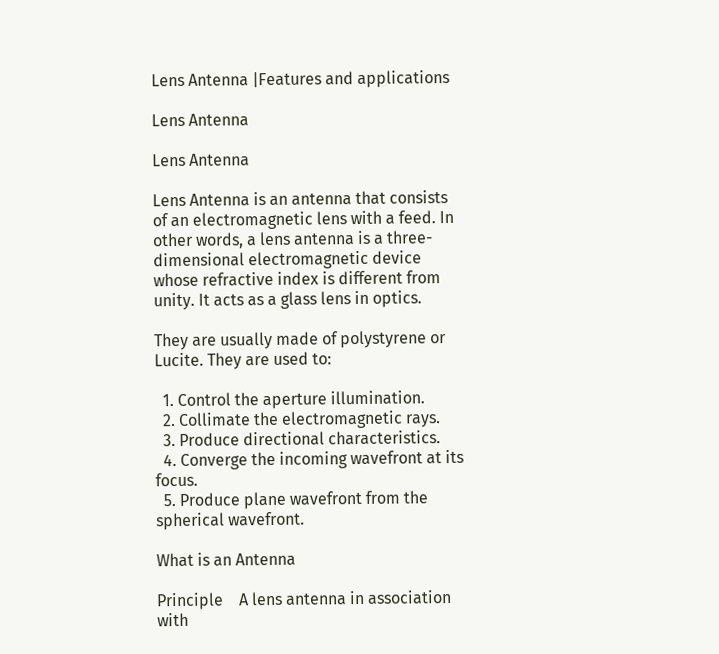Lens Antenna |Features and applications

Lens Antenna

Lens Antenna

Lens Antenna is an antenna that consists of an electromagnetic lens with a feed. In other words, a lens antenna is a three-dimensional electromagnetic device whose refractive index is different from unity. It acts as a glass lens in optics.

They are usually made of polystyrene or Lucite. They are used to:

  1. Control the aperture illumination.
  2. Collimate the electromagnetic rays.
  3. Produce directional characteristics.
  4. Converge the incoming wavefront at its focus.
  5. Produce plane wavefront from the spherical wavefront.

What is an Antenna

Principle    A lens antenna in association with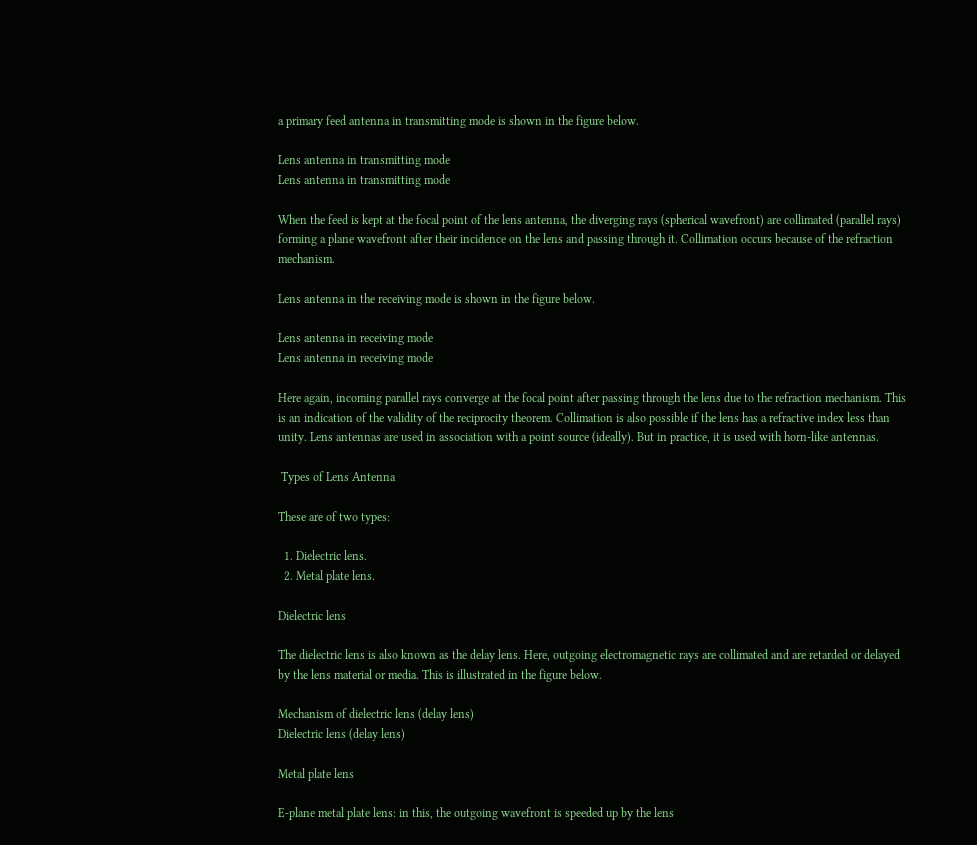a primary feed antenna in transmitting mode is shown in the figure below.

Lens antenna in transmitting mode
Lens antenna in transmitting mode

When the feed is kept at the focal point of the lens antenna, the diverging rays (spherical wavefront) are collimated (parallel rays) forming a plane wavefront after their incidence on the lens and passing through it. Collimation occurs because of the refraction mechanism.

Lens antenna in the receiving mode is shown in the figure below.

Lens antenna in receiving mode
Lens antenna in receiving mode

Here again, incoming parallel rays converge at the focal point after passing through the lens due to the refraction mechanism. This is an indication of the validity of the reciprocity theorem. Collimation is also possible if the lens has a refractive index less than unity. Lens antennas are used in association with a point source (ideally). But in practice, it is used with horn-like antennas.

 Types of Lens Antenna

These are of two types:

  1. Dielectric lens.
  2. Metal plate lens.

Dielectric lens

The dielectric lens is also known as the delay lens. Here, outgoing electromagnetic rays are collimated and are retarded or delayed by the lens material or media. This is illustrated in the figure below.

Mechanism of dielectric lens (delay lens)
Dielectric lens (delay lens)

Metal plate lens

E-plane metal plate lens: in this, the outgoing wavefront is speeded up by the lens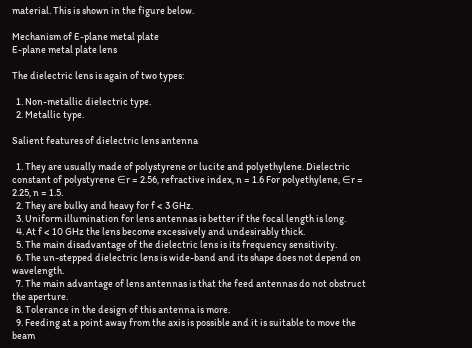material. This is shown in the figure below.

Mechanism of E-plane metal plate
E-plane metal plate lens

The dielectric lens is again of two types:

  1. Non-metallic dielectric type.
  2. Metallic type.

Salient features of dielectric lens antenna

  1. They are usually made of polystyrene or lucite and polyethylene. Dielectric constant of polystyrene ∈r = 2.56, refractive index, n = 1.6 For polyethylene, ∈r = 2.25, n = 1.5.
  2. They are bulky and heavy for f < 3 GHz.
  3. Uniform illumination for lens antennas is better if the focal length is long.
  4. At f < 10 GHz the lens become excessively and undesirably thick.
  5. The main disadvantage of the dielectric lens is its frequency sensitivity.
  6. The un-stepped dielectric lens is wide-band and its shape does not depend on wavelength.
  7. The main advantage of lens antennas is that the feed antennas do not obstruct the aperture.
  8. Tolerance in the design of this antenna is more.
  9. Feeding at a point away from the axis is possible and it is suitable to move the beam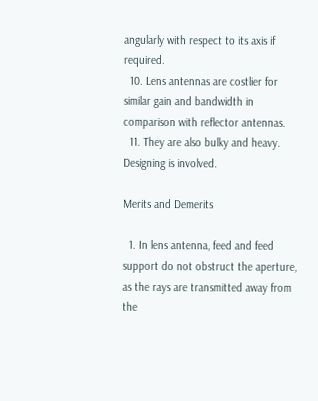angularly with respect to its axis if required.
  10. Lens antennas are costlier for similar gain and bandwidth in comparison with reflector antennas.
  11. They are also bulky and heavy. Designing is involved.

Merits and Demerits

  1. In lens antenna, feed and feed support do not obstruct the aperture, as the rays are transmitted away from the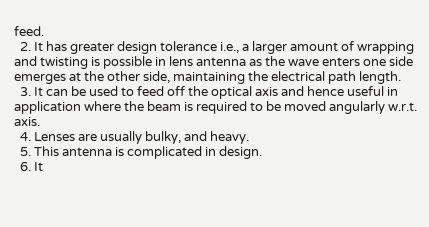feed.
  2. It has greater design tolerance i.e., a larger amount of wrapping and twisting is possible in lens antenna as the wave enters one side emerges at the other side, maintaining the electrical path length.
  3. It can be used to feed off the optical axis and hence useful in application where the beam is required to be moved angularly w.r.t. axis.
  4. Lenses are usually bulky, and heavy.
  5. This antenna is complicated in design.
  6. It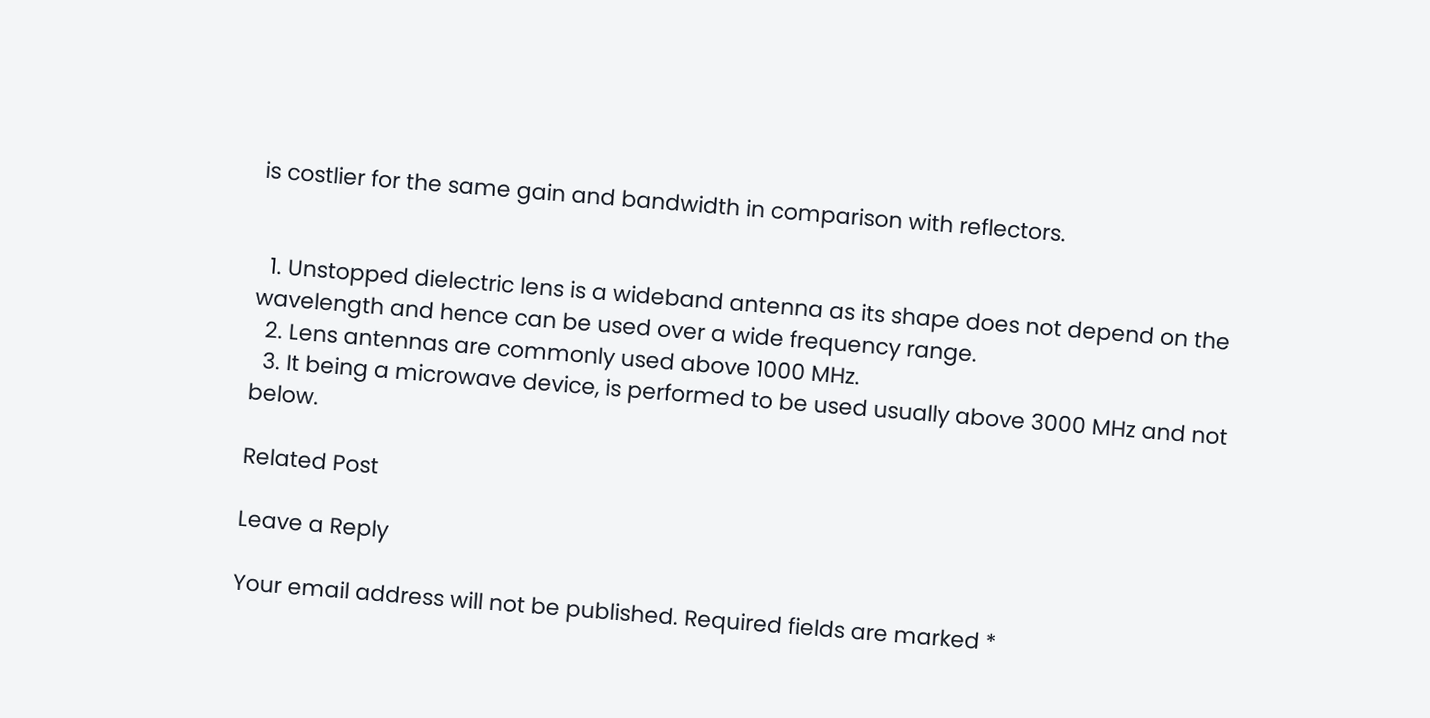is costlier for the same gain and bandwidth in comparison with reflectors.


  1. Unstopped dielectric lens is a wideband antenna as its shape does not depend on the wavelength and hence can be used over a wide frequency range.
  2. Lens antennas are commonly used above 1000 MHz.
  3. It being a microwave device, is performed to be used usually above 3000 MHz and not below.

Related Post

Leave a Reply

Your email address will not be published. Required fields are marked *